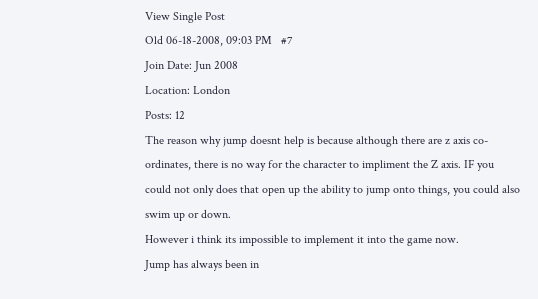View Single Post
Old 06-18-2008, 09:03 PM   #7
Join Date: Jun 2008
Location: London
Posts: 12
The reason why jump doesnt help is because although there are z axis co-ordinates, there is no way for the character to impliment the Z axis. IF you could not only does that open up the ability to jump onto things, you could also swim up or down.
However i think its impossible to implement it into the game now.
Jump has always been in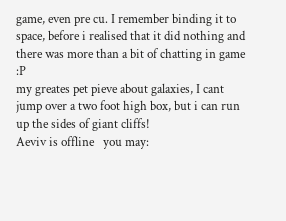game, even pre cu. I remember binding it to space, before i realised that it did nothing and there was more than a bit of chatting in game :P
my greates pet pieve about galaxies, I cant jump over a two foot high box, but i can run up the sides of giant cliffs!
Aeviv is offline   you may: